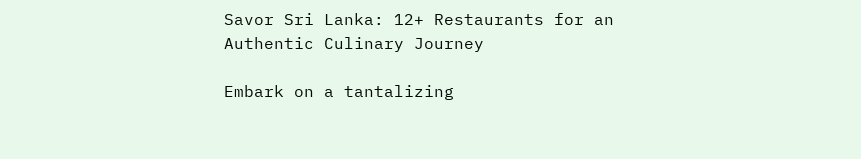Savor Sri Lanka: 12+ Restaurants for an Authentic Culinary Journey

Embark on a tantalizing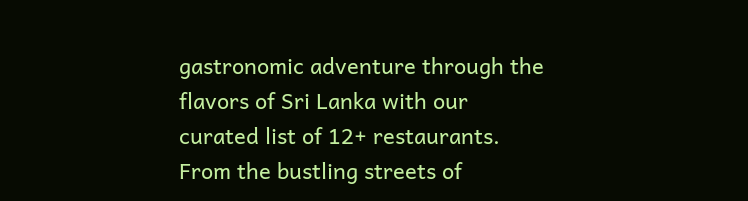gastronomic adventure through the flavors of Sri Lanka with our curated list of 12+ restaurants. From the bustling streets of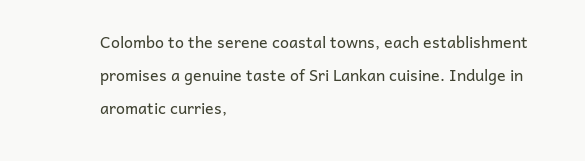Colombo to the serene coastal towns, each establishment promises a genuine taste of Sri Lankan cuisine. Indulge in aromatic curries,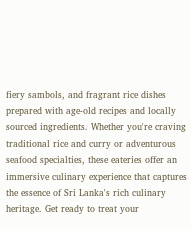fiery sambols, and fragrant rice dishes prepared with age-old recipes and locally sourced ingredients. Whether you're craving traditional rice and curry or adventurous seafood specialties, these eateries offer an immersive culinary experience that captures the essence of Sri Lanka's rich culinary heritage. Get ready to treat your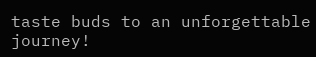taste buds to an unforgettable journey!